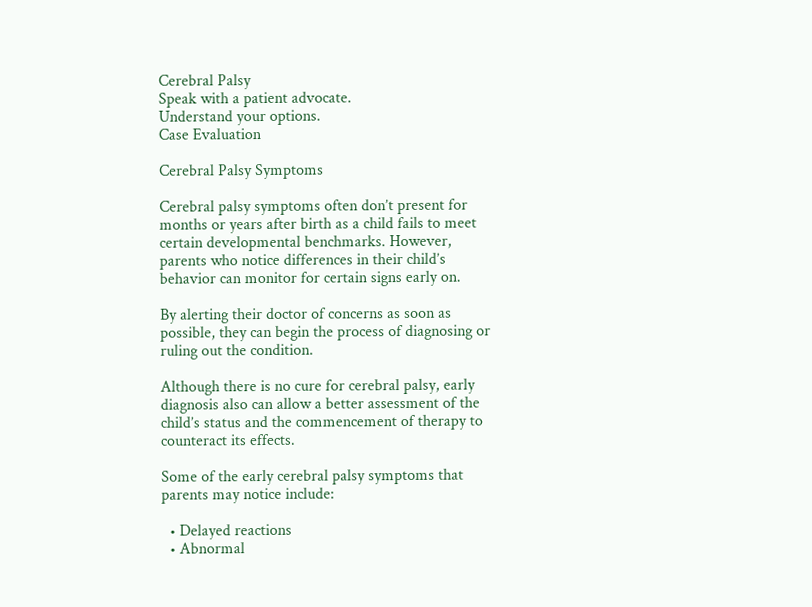Cerebral Palsy
Speak with a patient advocate.
Understand your options.
Case Evaluation

Cerebral Palsy Symptoms

Cerebral palsy symptoms often don’t present for months or years after birth as a child fails to meet certain developmental benchmarks. However, parents who notice differences in their child’s behavior can monitor for certain signs early on.

By alerting their doctor of concerns as soon as possible, they can begin the process of diagnosing or ruling out the condition.

Although there is no cure for cerebral palsy, early diagnosis also can allow a better assessment of the child’s status and the commencement of therapy to counteract its effects.

Some of the early cerebral palsy symptoms that parents may notice include:

  • Delayed reactions
  • Abnormal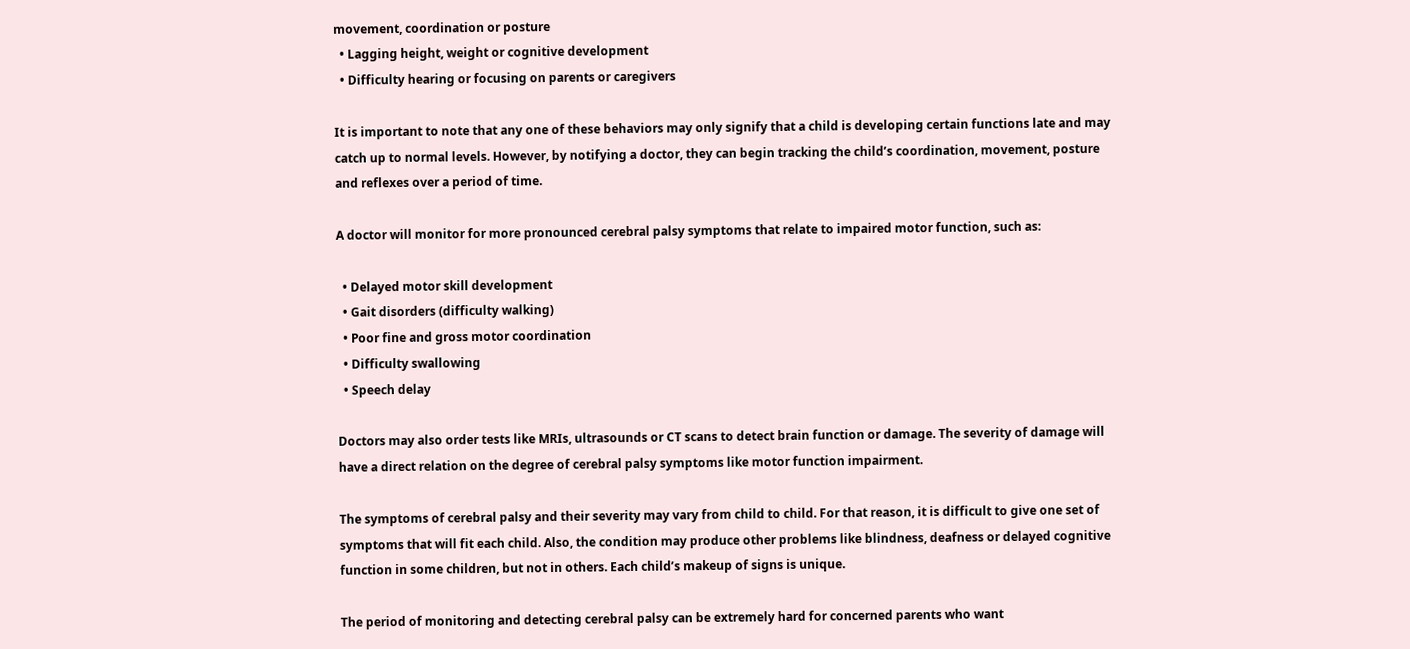movement, coordination or posture
  • Lagging height, weight or cognitive development
  • Difficulty hearing or focusing on parents or caregivers

It is important to note that any one of these behaviors may only signify that a child is developing certain functions late and may catch up to normal levels. However, by notifying a doctor, they can begin tracking the child’s coordination, movement, posture and reflexes over a period of time.

A doctor will monitor for more pronounced cerebral palsy symptoms that relate to impaired motor function, such as:

  • Delayed motor skill development
  • Gait disorders (difficulty walking)
  • Poor fine and gross motor coordination
  • Difficulty swallowing
  • Speech delay

Doctors may also order tests like MRIs, ultrasounds or CT scans to detect brain function or damage. The severity of damage will have a direct relation on the degree of cerebral palsy symptoms like motor function impairment.

The symptoms of cerebral palsy and their severity may vary from child to child. For that reason, it is difficult to give one set of symptoms that will fit each child. Also, the condition may produce other problems like blindness, deafness or delayed cognitive function in some children, but not in others. Each child’s makeup of signs is unique.

The period of monitoring and detecting cerebral palsy can be extremely hard for concerned parents who want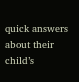quick answers about their child’s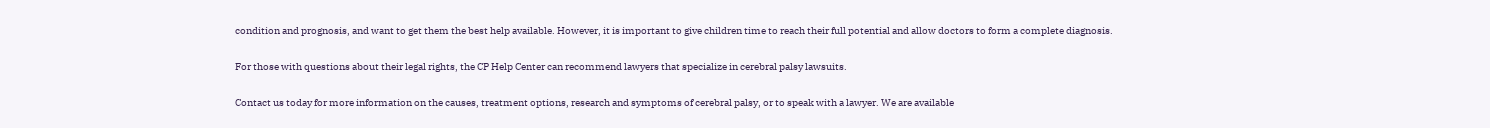condition and prognosis, and want to get them the best help available. However, it is important to give children time to reach their full potential and allow doctors to form a complete diagnosis.

For those with questions about their legal rights, the CP Help Center can recommend lawyers that specialize in cerebral palsy lawsuits.

Contact us today for more information on the causes, treatment options, research and symptoms of cerebral palsy, or to speak with a lawyer. We are available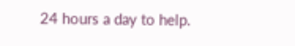24 hours a day to help.